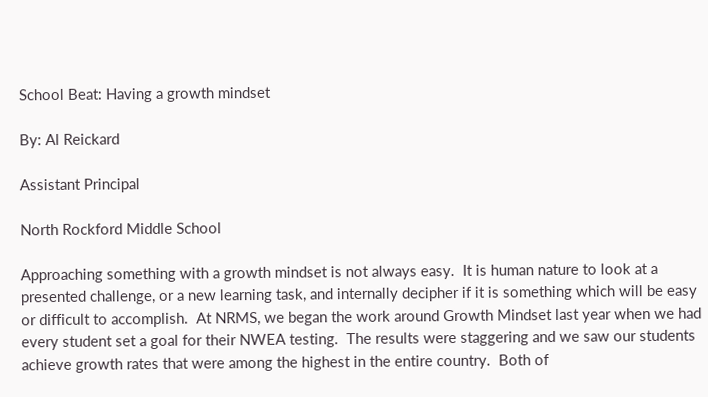School Beat: Having a growth mindset

By: Al Reickard

Assistant Principal

North Rockford Middle School

Approaching something with a growth mindset is not always easy.  It is human nature to look at a presented challenge, or a new learning task, and internally decipher if it is something which will be easy or difficult to accomplish.  At NRMS, we began the work around Growth Mindset last year when we had every student set a goal for their NWEA testing.  The results were staggering and we saw our students achieve growth rates that were among the highest in the entire country.  Both of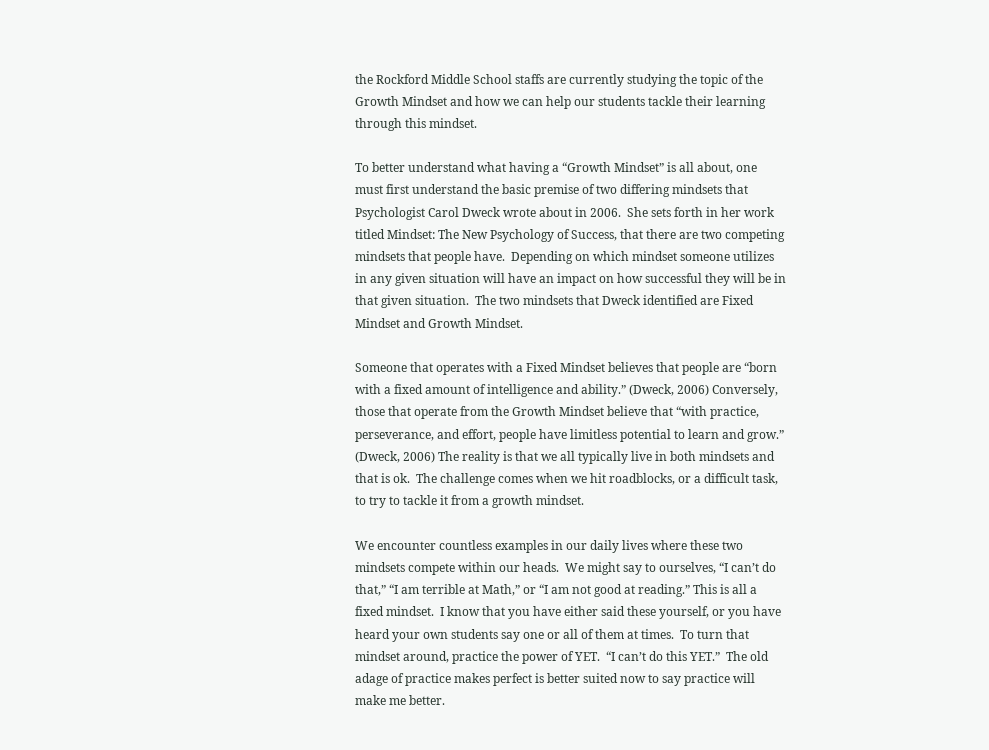the Rockford Middle School staffs are currently studying the topic of the Growth Mindset and how we can help our students tackle their learning through this mindset.

To better understand what having a “Growth Mindset” is all about, one must first understand the basic premise of two differing mindsets that Psychologist Carol Dweck wrote about in 2006.  She sets forth in her work titled Mindset: The New Psychology of Success, that there are two competing mindsets that people have.  Depending on which mindset someone utilizes in any given situation will have an impact on how successful they will be in that given situation.  The two mindsets that Dweck identified are Fixed Mindset and Growth Mindset.

Someone that operates with a Fixed Mindset believes that people are “born with a fixed amount of intelligence and ability.” (Dweck, 2006) Conversely, those that operate from the Growth Mindset believe that “with practice, perseverance, and effort, people have limitless potential to learn and grow.” (Dweck, 2006) The reality is that we all typically live in both mindsets and that is ok.  The challenge comes when we hit roadblocks, or a difficult task, to try to tackle it from a growth mindset.

We encounter countless examples in our daily lives where these two mindsets compete within our heads.  We might say to ourselves, “I can’t do that,” “I am terrible at Math,” or “I am not good at reading.” This is all a fixed mindset.  I know that you have either said these yourself, or you have heard your own students say one or all of them at times.  To turn that mindset around, practice the power of YET.  “I can’t do this YET.”  The old adage of practice makes perfect is better suited now to say practice will make me better.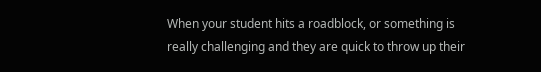When your student hits a roadblock, or something is really challenging and they are quick to throw up their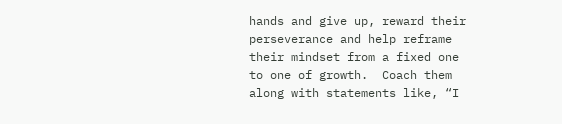hands and give up, reward their perseverance and help reframe their mindset from a fixed one to one of growth.  Coach them along with statements like, “I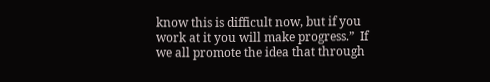know this is difficult now, but if you work at it you will make progress.”  If we all promote the idea that through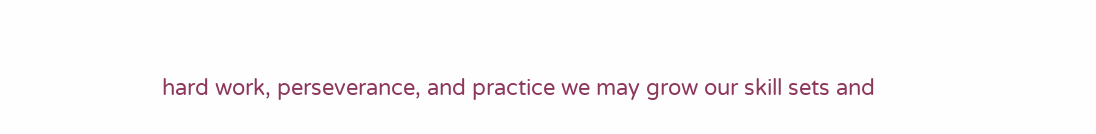hard work, perseverance, and practice we may grow our skill sets and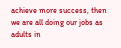achieve more success, then we are all doing our jobs as adults in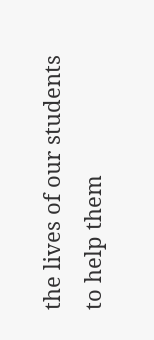the lives of our students to help them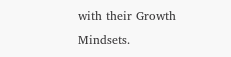with their Growth Mindsets.